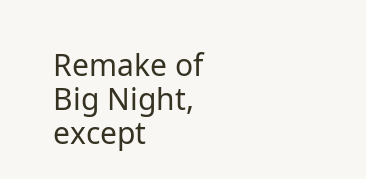Remake of Big Night, except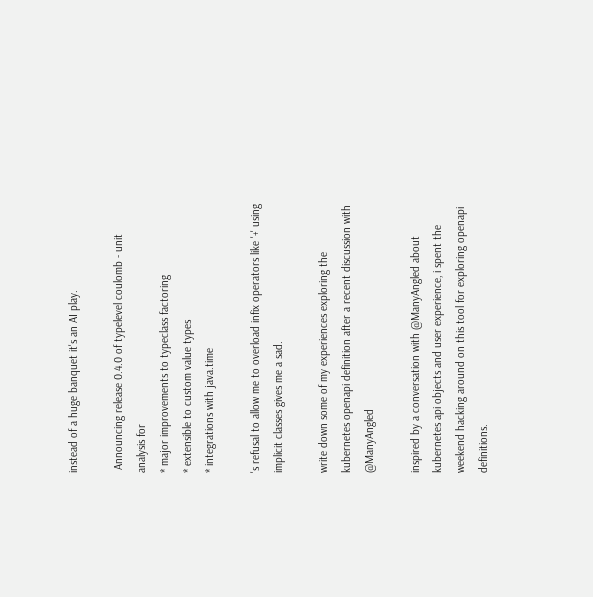instead of a huge banquet it's an AI play.

 Announcing release 0.4.0 of typelevel coulomb - unit analysis for
* major improvements to typeclass factoring
* extensible to custom value types
* integrations with java.time

's refusal to allow me to overload infix operators like '+' using implicit classes gives me a sad.

write down some of my experiences exploring the kubernetes openapi definition after a recent discussion with @ManyAngled

inspired by a conversation with @ManyAngled about kubernetes api objects and user experience, i spent the weekend hacking around on this tool for exploring openapi definitions.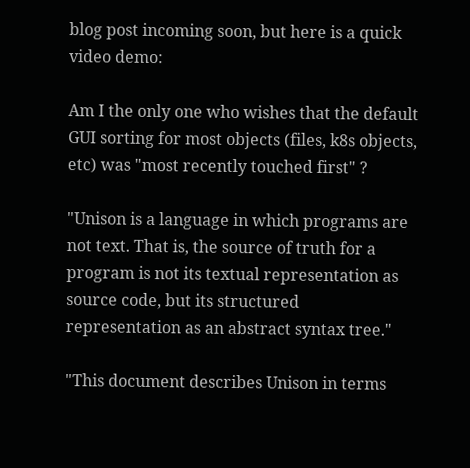blog post incoming soon, but here is a quick video demo:

Am I the only one who wishes that the default GUI sorting for most objects (files, k8s objects, etc) was "most recently touched first" ?

"Unison is a language in which programs are not text. That is, the source of truth for a program is not its textual representation as source code, but its structured representation as an abstract syntax tree."

"This document describes Unison in terms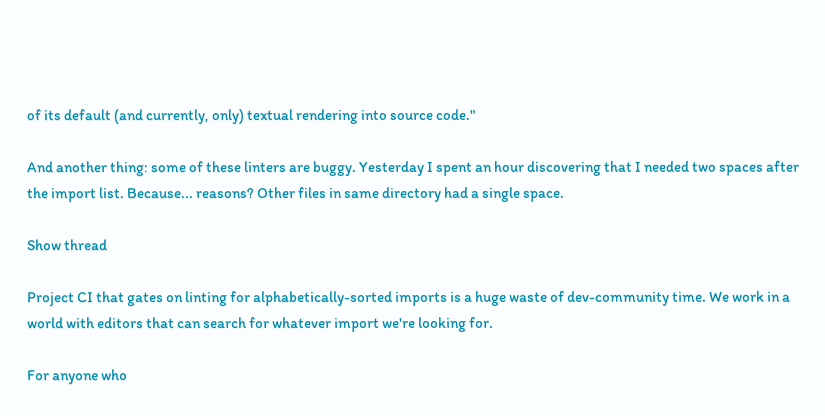of its default (and currently, only) textual rendering into source code."

And another thing: some of these linters are buggy. Yesterday I spent an hour discovering that I needed two spaces after the import list. Because... reasons? Other files in same directory had a single space.

Show thread

Project CI that gates on linting for alphabetically-sorted imports is a huge waste of dev-community time. We work in a world with editors that can search for whatever import we're looking for.

For anyone who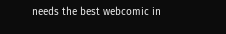needs the best webcomic in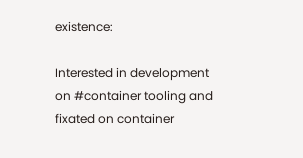existence:

Interested in development on #container tooling and fixated on container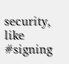security, like #signing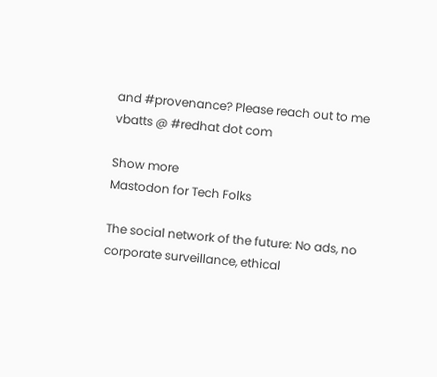and #provenance? Please reach out to me vbatts @ #redhat dot com

Show more
Mastodon for Tech Folks

The social network of the future: No ads, no corporate surveillance, ethical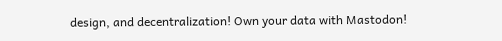design, and decentralization! Own your data with Mastodon!